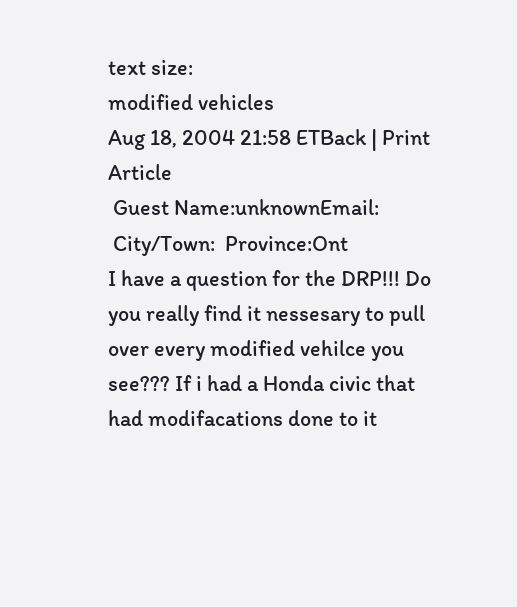text size:
modified vehicles
Aug 18, 2004 21:58 ETBack | Print Article
 Guest Name:unknownEmail:
 City/Town:  Province:Ont
I have a question for the DRP!!! Do you really find it nessesary to pull over every modified vehilce you see??? If i had a Honda civic that had modifacations done to it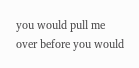you would pull me over before you would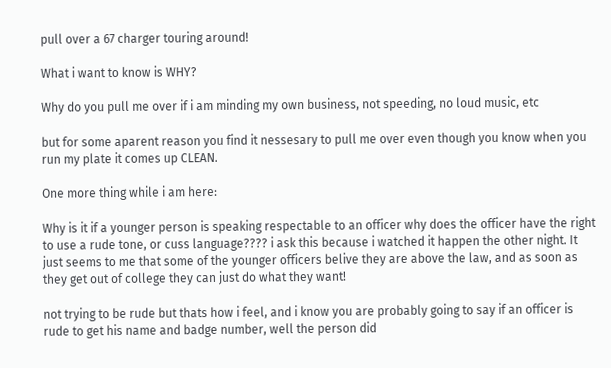pull over a 67 charger touring around!

What i want to know is WHY?

Why do you pull me over if i am minding my own business, not speeding, no loud music, etc

but for some aparent reason you find it nessesary to pull me over even though you know when you run my plate it comes up CLEAN.

One more thing while i am here:

Why is it if a younger person is speaking respectable to an officer why does the officer have the right to use a rude tone, or cuss language???? i ask this because i watched it happen the other night. It just seems to me that some of the younger officers belive they are above the law, and as soon as they get out of college they can just do what they want!

not trying to be rude but thats how i feel, and i know you are probably going to say if an officer is rude to get his name and badge number, well the person did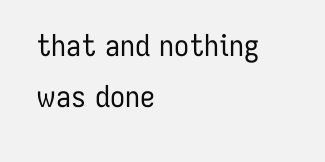that and nothing was done